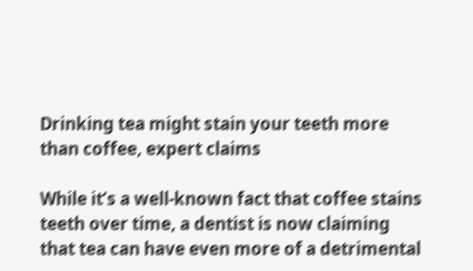Drinking tea might stain your teeth more than coffee, expert claims

While it’s a well-known fact that coffee stains teeth over time, a dentist is now claiming that tea can have even more of a detrimental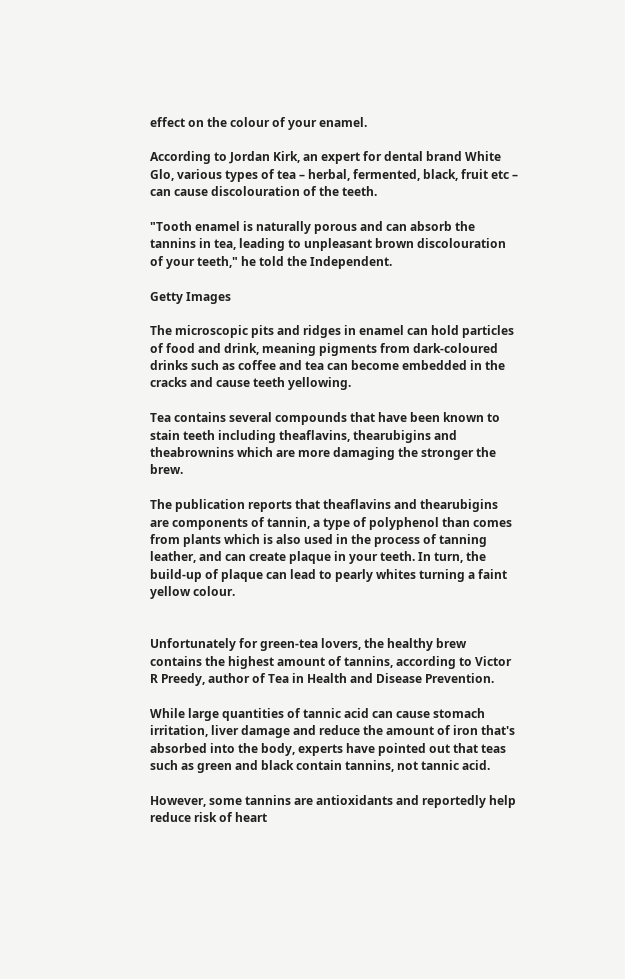effect on the colour of your enamel.

According to Jordan Kirk, an expert for dental brand White Glo, various types of tea – herbal, fermented, black, fruit etc – can cause discolouration of the teeth.

"Tooth enamel is naturally porous and can absorb the tannins in tea, leading to unpleasant brown discolouration of your teeth," he told the Independent.

Getty Images

The microscopic pits and ridges in enamel can hold particles of food and drink, meaning pigments from dark-coloured drinks such as coffee and tea can become embedded in the cracks and cause teeth yellowing.

Tea contains several compounds that have been known to stain teeth including theaflavins, thearubigins and theabrownins which are more damaging the stronger the brew.

The publication reports that theaflavins and thearubigins are components of tannin, a type of polyphenol than comes from plants which is also used in the process of tanning leather, and can create plaque in your teeth. In turn, the build-up of plaque can lead to pearly whites turning a faint yellow colour.


Unfortunately for green-tea lovers, the healthy brew contains the highest amount of tannins, according to Victor R Preedy, author of Tea in Health and Disease Prevention.

While large quantities of tannic acid can cause stomach irritation, liver damage and reduce the amount of iron that's absorbed into the body, experts have pointed out that teas such as green and black contain tannins, not tannic acid.

However, some tannins are antioxidants and reportedly help reduce risk of heart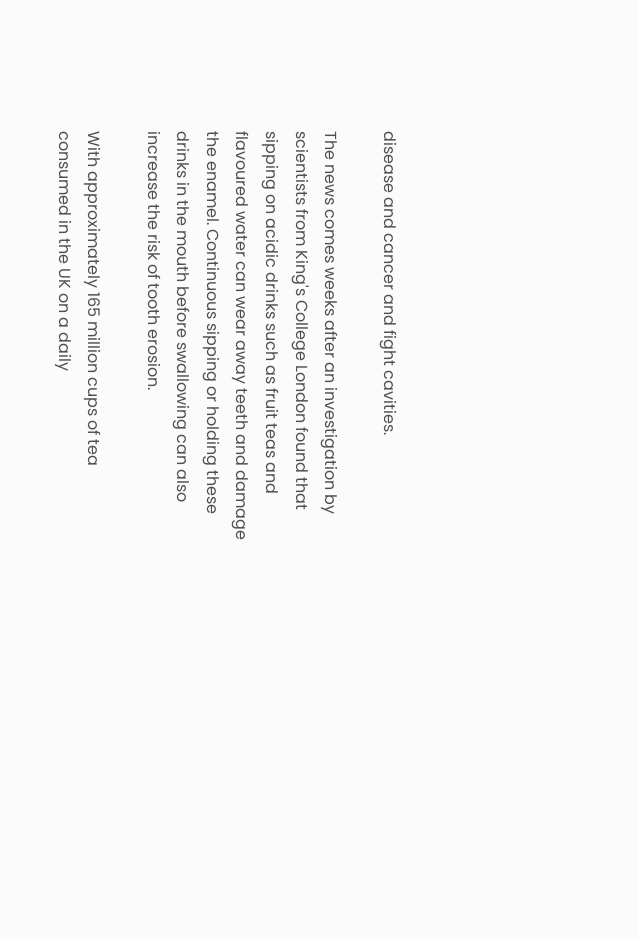disease and cancer and fight cavities.

The news comes weeks after an investigation by scientists from King's College London found that sipping on acidic drinks such as fruit teas and flavoured water can wear away teeth and damage the enamel. Continuous sipping or holding these drinks in the mouth before swallowing can also increase the risk of tooth erosion.

With approximately 165 million cups of tea consumed in the UK on a daily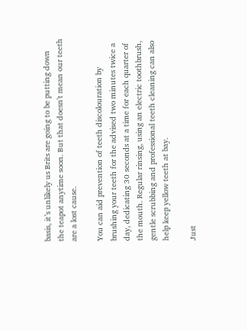basis, it’s unlikely us Brits are going to be putting down the teapot anytime soon. But that doesn't mean our teeth are a lost cause.

You can aid prevention of teeth discolouration by brushing your teeth for the advised two minutes twice a day, dedicating 30 seconds at a time for each quarter of the mouth. Regular rinsing, using an electric toothbrush, gentle scrubbing and professional teeth cleaning can also help keep yellow teeth at bay.

Just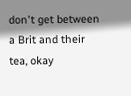don't get between a Brit and their tea, okay